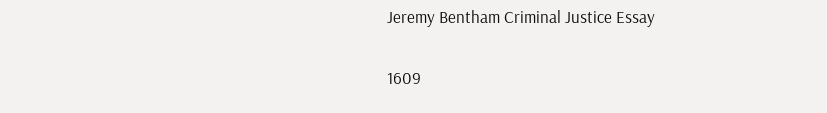Jeremy Bentham Criminal Justice Essay

1609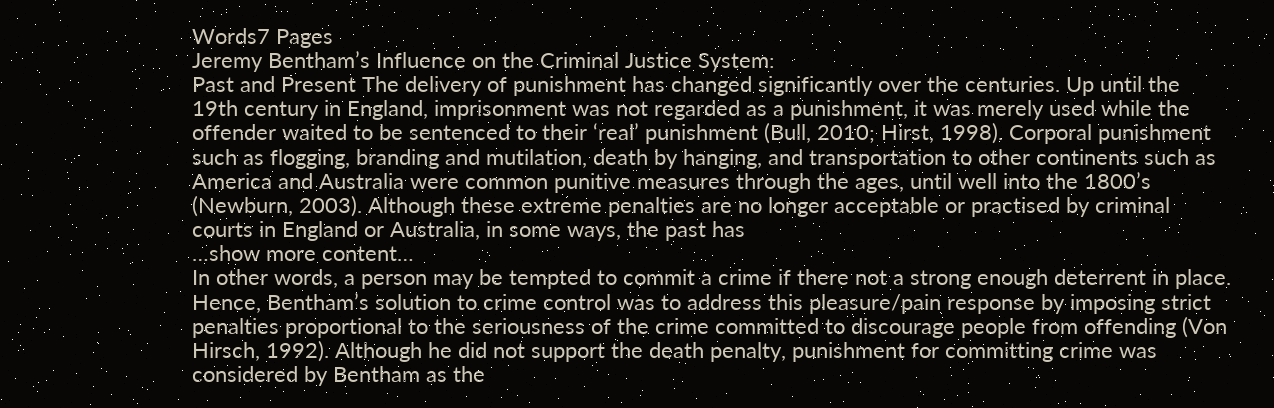Words7 Pages
Jeremy Bentham’s Influence on the Criminal Justice System:
Past and Present The delivery of punishment has changed significantly over the centuries. Up until the 19th century in England, imprisonment was not regarded as a punishment, it was merely used while the offender waited to be sentenced to their ‘real’ punishment (Bull, 2010; Hirst, 1998). Corporal punishment such as flogging, branding and mutilation, death by hanging, and transportation to other continents such as America and Australia were common punitive measures through the ages, until well into the 1800’s (Newburn, 2003). Although these extreme penalties are no longer acceptable or practised by criminal courts in England or Australia, in some ways, the past has
…show more content…
In other words, a person may be tempted to commit a crime if there not a strong enough deterrent in place. Hence, Bentham’s solution to crime control was to address this pleasure/pain response by imposing strict penalties proportional to the seriousness of the crime committed to discourage people from offending (Von Hirsch, 1992). Although he did not support the death penalty, punishment for committing crime was considered by Bentham as the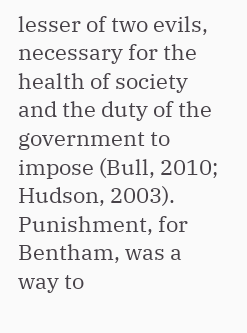lesser of two evils, necessary for the health of society and the duty of the government to impose (Bull, 2010; Hudson, 2003). Punishment, for Bentham, was a way to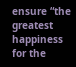ensure “the greatest happiness for the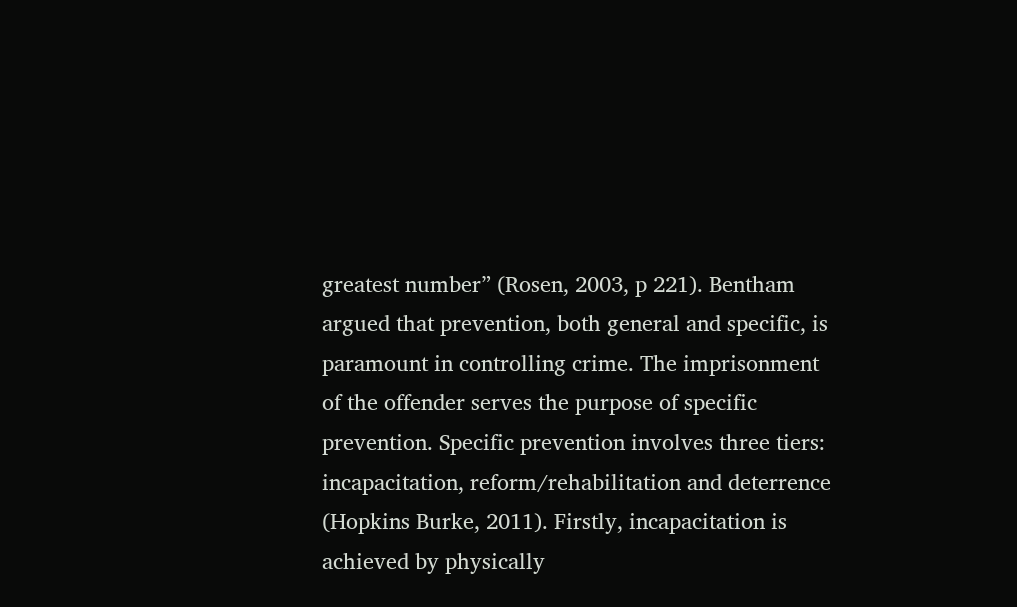greatest number” (Rosen, 2003, p 221). Bentham argued that prevention, both general and specific, is paramount in controlling crime. The imprisonment of the offender serves the purpose of specific prevention. Specific prevention involves three tiers: incapacitation, reform/rehabilitation and deterrence (Hopkins Burke, 2011). Firstly, incapacitation is achieved by physically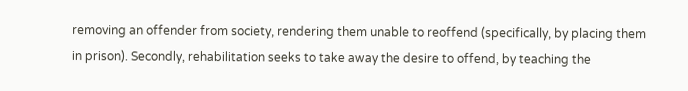removing an offender from society, rendering them unable to reoffend (specifically, by placing them in prison). Secondly, rehabilitation seeks to take away the desire to offend, by teaching the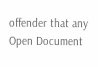offender that any
Open Document